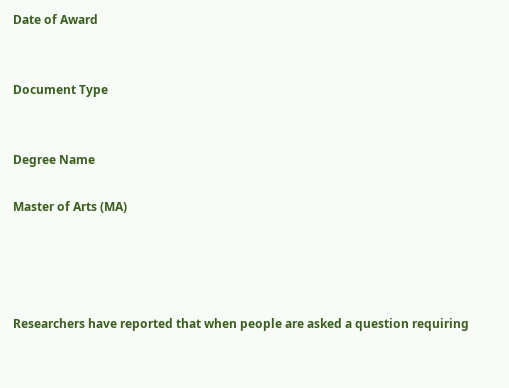Date of Award


Document Type


Degree Name

Master of Arts (MA)




Researchers have reported that when people are asked a question requiring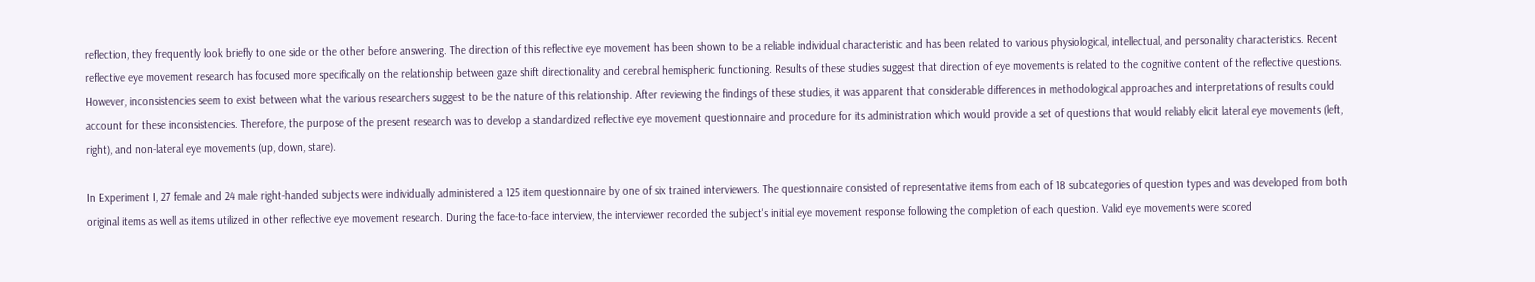reflection, they frequently look briefly to one side or the other before answering. The direction of this reflective eye movement has been shown to be a reliable individual characteristic and has been related to various physiological, intellectual, and personality characteristics. Recent reflective eye movement research has focused more specifically on the relationship between gaze shift directionality and cerebral hemispheric functioning. Results of these studies suggest that direction of eye movements is related to the cognitive content of the reflective questions. However, inconsistencies seem to exist between what the various researchers suggest to be the nature of this relationship. After reviewing the findings of these studies, it was apparent that considerable differences in methodological approaches and interpretations of results could account for these inconsistencies. Therefore, the purpose of the present research was to develop a standardized reflective eye movement questionnaire and procedure for its administration which would provide a set of questions that would reliably elicit lateral eye movements (left, right), and non-lateral eye movements (up, down, stare).

In Experiment I, 27 female and 24 male right-handed subjects were individually administered a 125 item questionnaire by one of six trained interviewers. The questionnaire consisted of representative items from each of 18 subcategories of question types and was developed from both original items as well as items utilized in other reflective eye movement research. During the face-to-face interview, the interviewer recorded the subject's initial eye movement response following the completion of each question. Valid eye movements were scored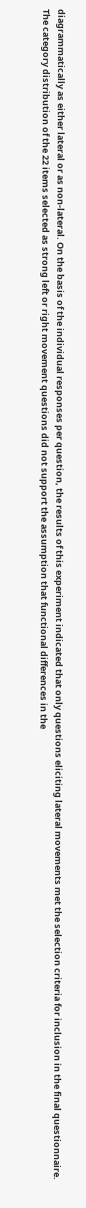diagrammatically as either lateral or as non-lateral. On the basis of the individual responses per question, the results of this experiment indicated that only questions eliciting lateral movements met the selection criteria for inclusion in the final questionnaire. The category distribution of the 22 items selected as strong left or right movement questions did not support the assumption that functional differences in the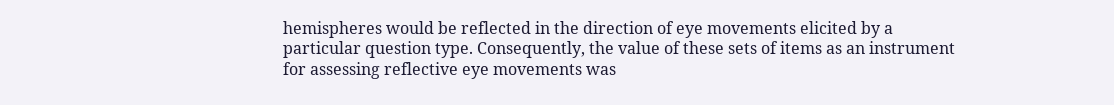hemispheres would be reflected in the direction of eye movements elicited by a particular question type. Consequently, the value of these sets of items as an instrument for assessing reflective eye movements was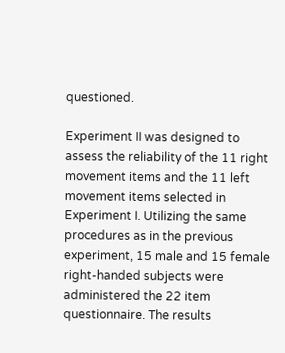questioned.

Experiment II was designed to assess the reliability of the 11 right movement items and the 11 left movement items selected in Experiment I. Utilizing the same procedures as in the previous experiment, 15 male and 15 female right-handed subjects were administered the 22 item questionnaire. The results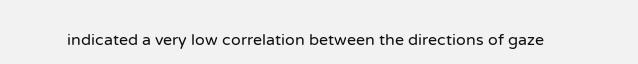indicated a very low correlation between the directions of gaze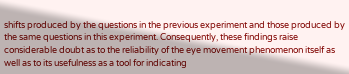shifts produced by the questions in the previous experiment and those produced by the same questions in this experiment. Consequently, these findings raise considerable doubt as to the reliability of the eye movement phenomenon itself as well as to its usefulness as a tool for indicating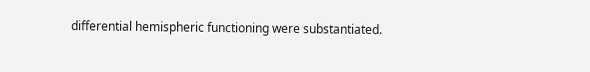differential hemispheric functioning were substantiated.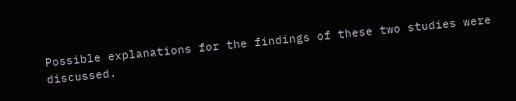Possible explanations for the findings of these two studies were discussed.